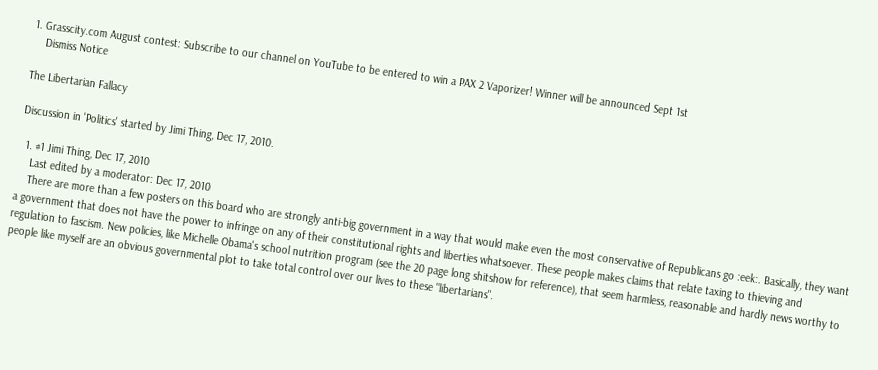1. Grasscity.com August contest: Subscribe to our channel on YouTube to be entered to win a PAX 2 Vaporizer! Winner will be announced Sept 1st
    Dismiss Notice

The Libertarian Fallacy

Discussion in 'Politics' started by Jimi Thing, Dec 17, 2010.

  1. #1 Jimi Thing, Dec 17, 2010
    Last edited by a moderator: Dec 17, 2010
    There are more than a few posters on this board who are strongly anti-big government in a way that would make even the most conservative of Republicans go :eek:. Basically, they want a government that does not have the power to infringe on any of their constitutional rights and liberties whatsoever. These people makes claims that relate taxing to thieving and regulation to fascism. New policies, like Michelle Obama's school nutrition program (see the 20 page long shitshow for reference), that seem harmless, reasonable and hardly news worthy to people like myself are an obvious governmental plot to take total control over our lives to these "libertarians".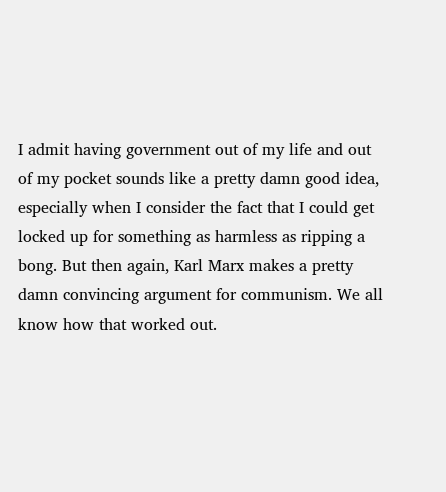I admit having government out of my life and out of my pocket sounds like a pretty damn good idea, especially when I consider the fact that I could get locked up for something as harmless as ripping a bong. But then again, Karl Marx makes a pretty damn convincing argument for communism. We all know how that worked out.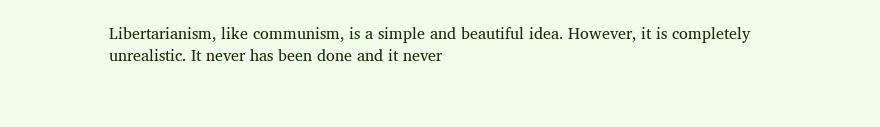Libertarianism, like communism, is a simple and beautiful idea. However, it is completely unrealistic. It never has been done and it never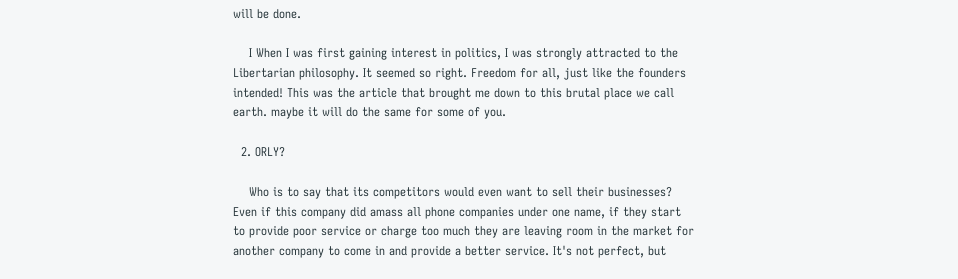will be done.

    I When I was first gaining interest in politics, I was strongly attracted to the Libertarian philosophy. It seemed so right. Freedom for all, just like the founders intended! This was the article that brought me down to this brutal place we call earth. maybe it will do the same for some of you.

  2. ORLY?

    Who is to say that its competitors would even want to sell their businesses? Even if this company did amass all phone companies under one name, if they start to provide poor service or charge too much they are leaving room in the market for another company to come in and provide a better service. It's not perfect, but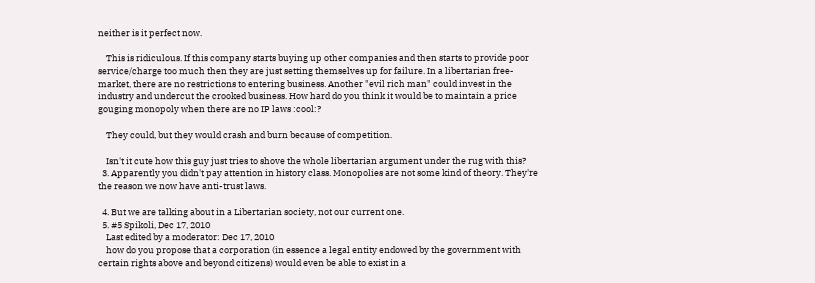neither is it perfect now.

    This is ridiculous. If this company starts buying up other companies and then starts to provide poor service/charge too much then they are just setting themselves up for failure. In a libertarian free-market, there are no restrictions to entering business. Another "evil rich man" could invest in the industry and undercut the crooked business. How hard do you think it would be to maintain a price gouging monopoly when there are no IP laws :cool:?

    They could, but they would crash and burn because of competition.

    Isn't it cute how this guy just tries to shove the whole libertarian argument under the rug with this?
  3. Apparently you didn't pay attention in history class. Monopolies are not some kind of theory. They're the reason we now have anti-trust laws.

  4. But we are talking about in a Libertarian society, not our current one.
  5. #5 Spikoli, Dec 17, 2010
    Last edited by a moderator: Dec 17, 2010
    how do you propose that a corporation (in essence a legal entity endowed by the government with certain rights above and beyond citizens) would even be able to exist in a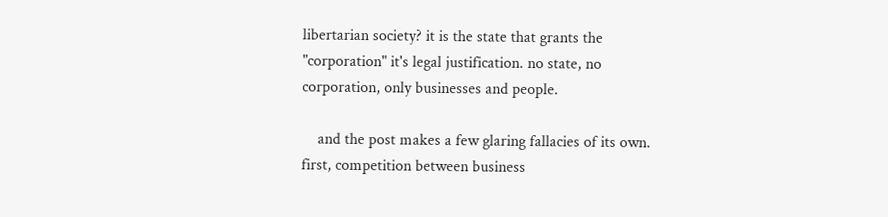libertarian society? it is the state that grants the "corporation" it's legal justification. no state, no corporation, only businesses and people.

    and the post makes a few glaring fallacies of its own. first, competition between business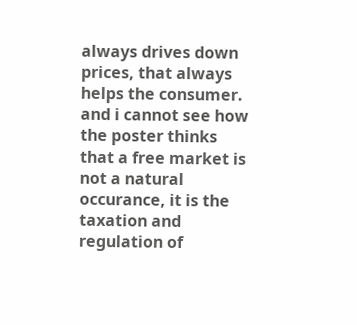always drives down prices, that always helps the consumer. and i cannot see how the poster thinks that a free market is not a natural occurance, it is the taxation and regulation of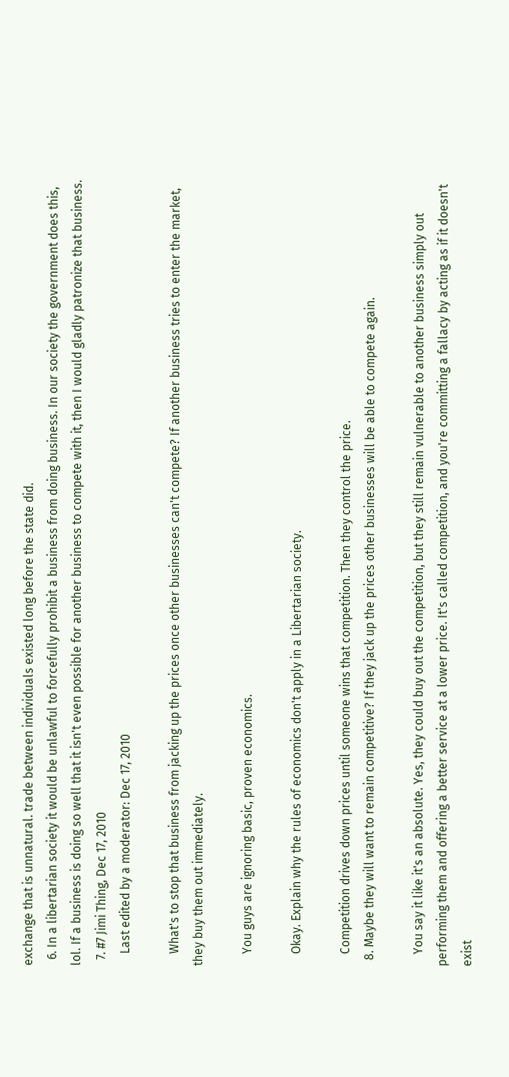exchange that is unnatural. trade between individuals existed long before the state did.
  6. In a libertarian society it would be unlawful to forcefully prohibit a business from doing business. In our society the government does this, lol. If a business is doing so well that it isn't even possible for another business to compete with it, then I would gladly patronize that business.
  7. #7 Jimi Thing, Dec 17, 2010
    Last edited by a moderator: Dec 17, 2010

    What's to stop that business from jacking up the prices once other businesses can't compete? If another business tries to enter the market, they buy them out immediately.

    You guys are ignoring basic, proven economics.

    Okay. Explain why the rules of economics don't apply in a Libertarian society.

    Competition drives down prices until someone wins that competition. Then they control the price.
  8. Maybe they will want to remain competitive? If they jack up the prices other businesses will be able to compete again.

    You say it like it's an absolute. Yes, they could buy out the competition, but they still remain vulnerable to another business simply out performing them and offering a better service at a lower price. It's called competition, and you're committing a fallacy by acting as if it doesn't exist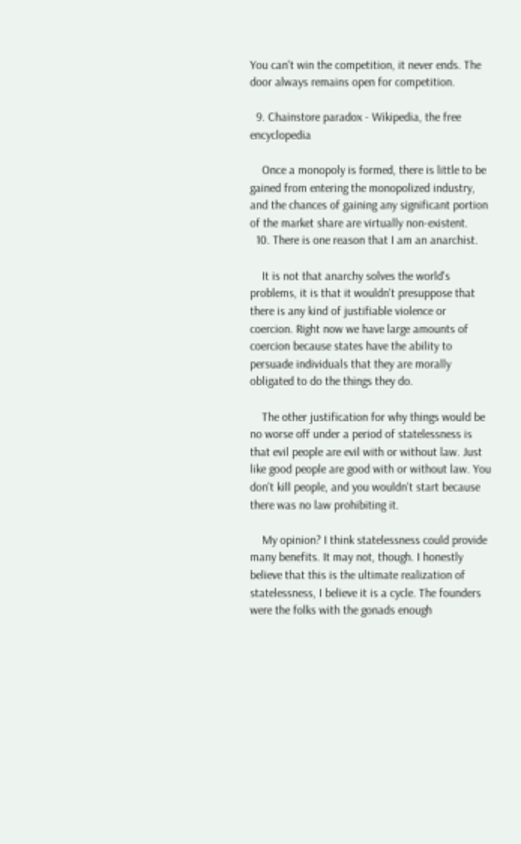You can't win the competition, it never ends. The door always remains open for competition.

  9. Chainstore paradox - Wikipedia, the free encyclopedia

    Once a monopoly is formed, there is little to be gained from entering the monopolized industry, and the chances of gaining any significant portion of the market share are virtually non-existent.
  10. There is one reason that I am an anarchist.

    It is not that anarchy solves the world's problems, it is that it wouldn't presuppose that there is any kind of justifiable violence or coercion. Right now we have large amounts of coercion because states have the ability to persuade individuals that they are morally obligated to do the things they do.

    The other justification for why things would be no worse off under a period of statelessness is that evil people are evil with or without law. Just like good people are good with or without law. You don't kill people, and you wouldn't start because there was no law prohibiting it.

    My opinion? I think statelessness could provide many benefits. It may not, though. I honestly believe that this is the ultimate realization of statelessness, I believe it is a cycle. The founders were the folks with the gonads enough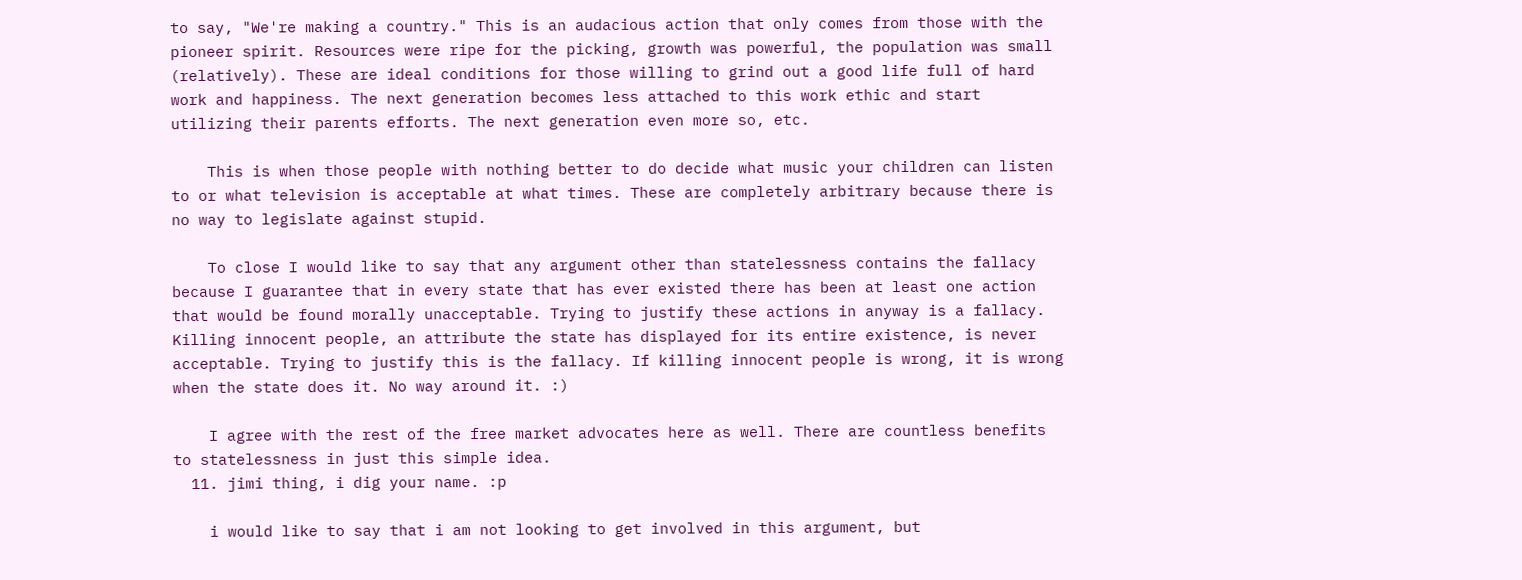to say, "We're making a country." This is an audacious action that only comes from those with the pioneer spirit. Resources were ripe for the picking, growth was powerful, the population was small (relatively). These are ideal conditions for those willing to grind out a good life full of hard work and happiness. The next generation becomes less attached to this work ethic and start utilizing their parents efforts. The next generation even more so, etc.

    This is when those people with nothing better to do decide what music your children can listen to or what television is acceptable at what times. These are completely arbitrary because there is no way to legislate against stupid.

    To close I would like to say that any argument other than statelessness contains the fallacy because I guarantee that in every state that has ever existed there has been at least one action that would be found morally unacceptable. Trying to justify these actions in anyway is a fallacy. Killing innocent people, an attribute the state has displayed for its entire existence, is never acceptable. Trying to justify this is the fallacy. If killing innocent people is wrong, it is wrong when the state does it. No way around it. :)

    I agree with the rest of the free market advocates here as well. There are countless benefits to statelessness in just this simple idea.
  11. jimi thing, i dig your name. :p

    i would like to say that i am not looking to get involved in this argument, but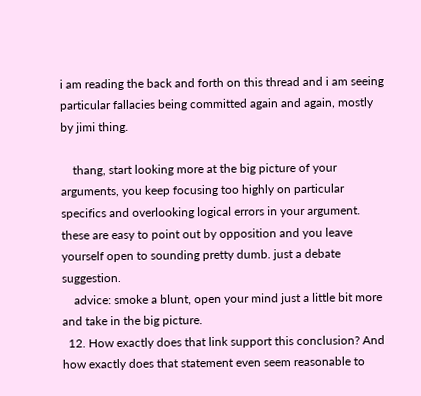i am reading the back and forth on this thread and i am seeing particular fallacies being committed again and again, mostly by jimi thing.

    thang, start looking more at the big picture of your arguments, you keep focusing too highly on particular specifics and overlooking logical errors in your argument. these are easy to point out by opposition and you leave yourself open to sounding pretty dumb. just a debate suggestion.
    advice: smoke a blunt, open your mind just a little bit more and take in the big picture.
  12. How exactly does that link support this conclusion? And how exactly does that statement even seem reasonable to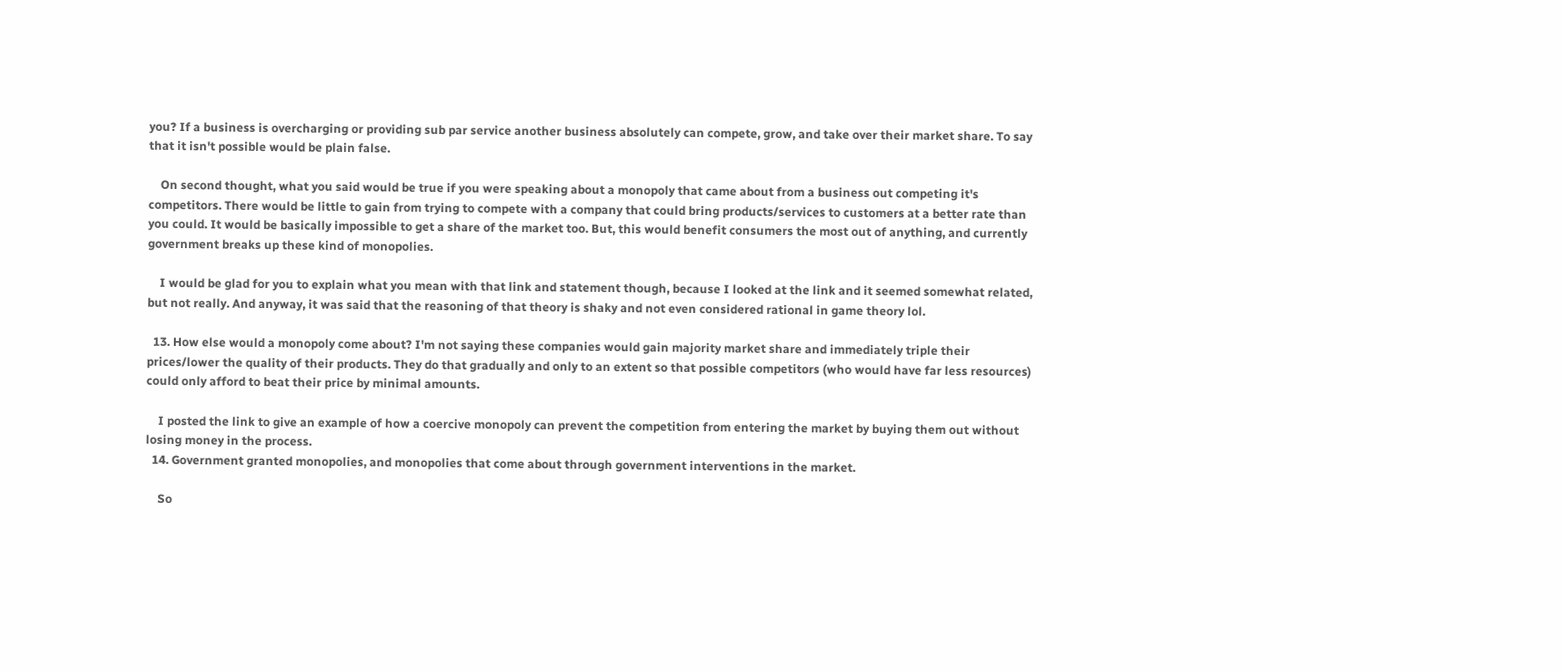you? If a business is overcharging or providing sub par service another business absolutely can compete, grow, and take over their market share. To say that it isn't possible would be plain false.

    On second thought, what you said would be true if you were speaking about a monopoly that came about from a business out competing it's competitors. There would be little to gain from trying to compete with a company that could bring products/services to customers at a better rate than you could. It would be basically impossible to get a share of the market too. But, this would benefit consumers the most out of anything, and currently government breaks up these kind of monopolies.

    I would be glad for you to explain what you mean with that link and statement though, because I looked at the link and it seemed somewhat related, but not really. And anyway, it was said that the reasoning of that theory is shaky and not even considered rational in game theory lol.

  13. How else would a monopoly come about? I'm not saying these companies would gain majority market share and immediately triple their prices/lower the quality of their products. They do that gradually and only to an extent so that possible competitors (who would have far less resources) could only afford to beat their price by minimal amounts.

    I posted the link to give an example of how a coercive monopoly can prevent the competition from entering the market by buying them out without losing money in the process.
  14. Government granted monopolies, and monopolies that come about through government interventions in the market.

    So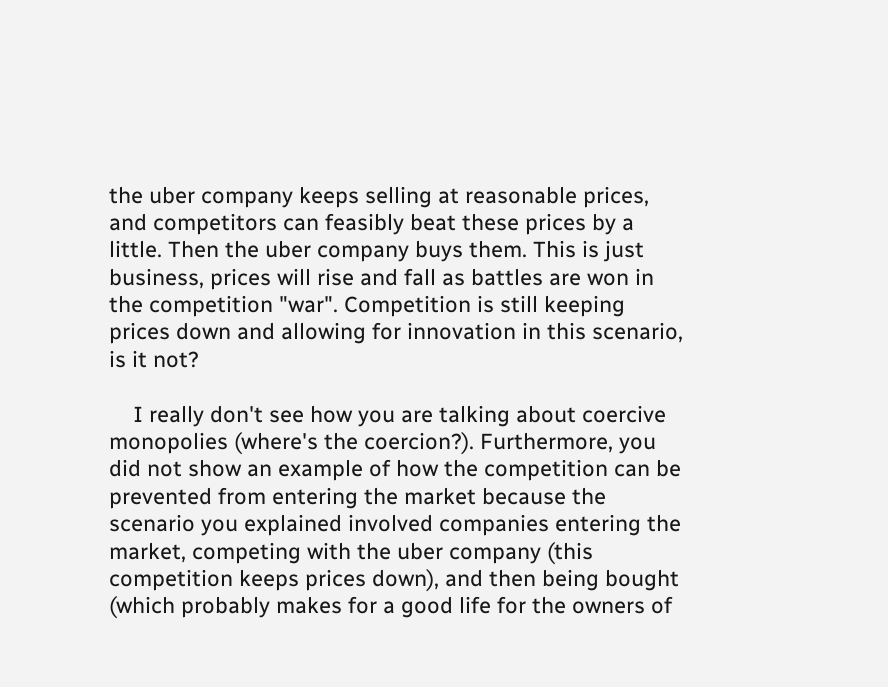the uber company keeps selling at reasonable prices, and competitors can feasibly beat these prices by a little. Then the uber company buys them. This is just business, prices will rise and fall as battles are won in the competition "war". Competition is still keeping prices down and allowing for innovation in this scenario, is it not?

    I really don't see how you are talking about coercive monopolies (where's the coercion?). Furthermore, you did not show an example of how the competition can be prevented from entering the market because the scenario you explained involved companies entering the market, competing with the uber company (this competition keeps prices down), and then being bought (which probably makes for a good life for the owners of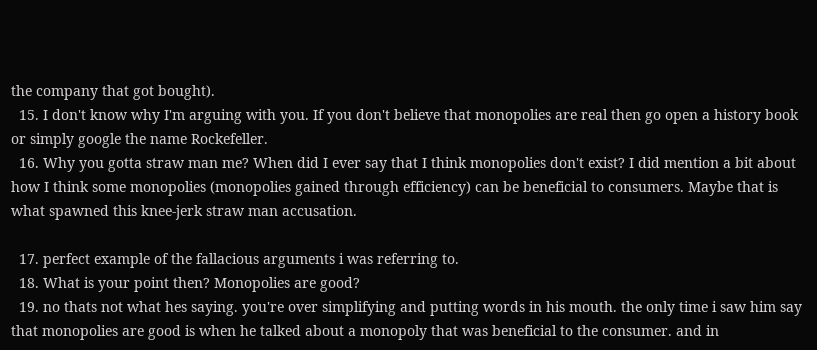the company that got bought).
  15. I don't know why I'm arguing with you. If you don't believe that monopolies are real then go open a history book or simply google the name Rockefeller.
  16. Why you gotta straw man me? When did I ever say that I think monopolies don't exist? I did mention a bit about how I think some monopolies (monopolies gained through efficiency) can be beneficial to consumers. Maybe that is what spawned this knee-jerk straw man accusation.

  17. perfect example of the fallacious arguments i was referring to.
  18. What is your point then? Monopolies are good?
  19. no thats not what hes saying. you're over simplifying and putting words in his mouth. the only time i saw him say that monopolies are good is when he talked about a monopoly that was beneficial to the consumer. and in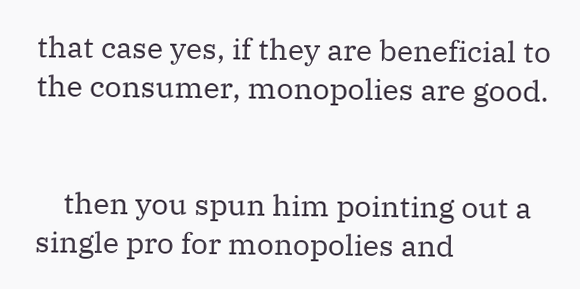that case yes, if they are beneficial to the consumer, monopolies are good.


    then you spun him pointing out a single pro for monopolies and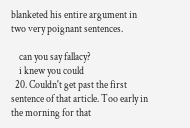blanketed his entire argument in two very poignant sentences.

    can you say fallacy?
    i knew you could
  20. Couldn't get past the first sentence of that article. Too early in the morning for that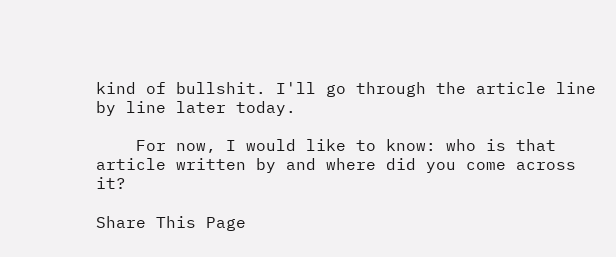kind of bullshit. I'll go through the article line by line later today.

    For now, I would like to know: who is that article written by and where did you come across it?

Share This Page